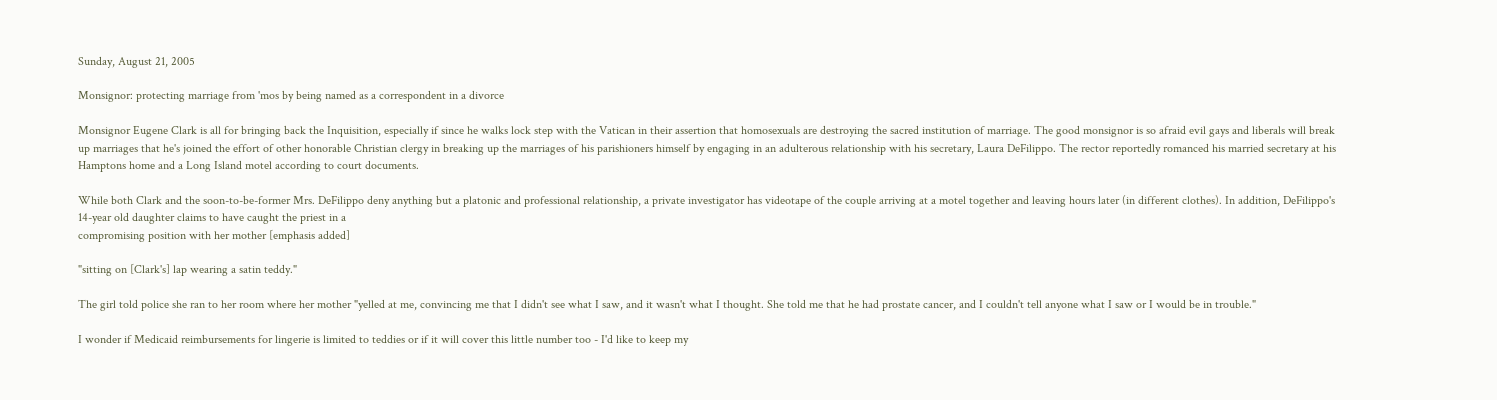Sunday, August 21, 2005

Monsignor: protecting marriage from 'mos by being named as a correspondent in a divorce

Monsignor Eugene Clark is all for bringing back the Inquisition, especially if since he walks lock step with the Vatican in their assertion that homosexuals are destroying the sacred institution of marriage. The good monsignor is so afraid evil gays and liberals will break up marriages that he's joined the effort of other honorable Christian clergy in breaking up the marriages of his parishioners himself by engaging in an adulterous relationship with his secretary, Laura DeFilippo. The rector reportedly romanced his married secretary at his Hamptons home and a Long Island motel according to court documents.

While both Clark and the soon-to-be-former Mrs. DeFilippo deny anything but a platonic and professional relationship, a private investigator has videotape of the couple arriving at a motel together and leaving hours later (in different clothes). In addition, DeFilippo's 14-year old daughter claims to have caught the priest in a
compromising position with her mother [emphasis added]

"sitting on [Clark's] lap wearing a satin teddy."

The girl told police she ran to her room where her mother "yelled at me, convincing me that I didn't see what I saw, and it wasn't what I thought. She told me that he had prostate cancer, and I couldn't tell anyone what I saw or I would be in trouble."

I wonder if Medicaid reimbursements for lingerie is limited to teddies or if it will cover this little number too - I'd like to keep my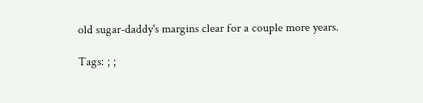old sugar-daddy's margins clear for a couple more years.

Tags: ; ;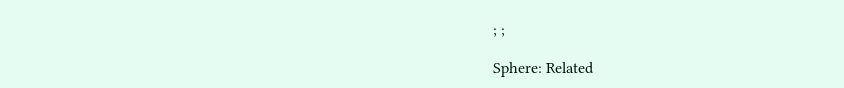; ;

Sphere: Related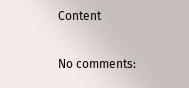Content

No comments: